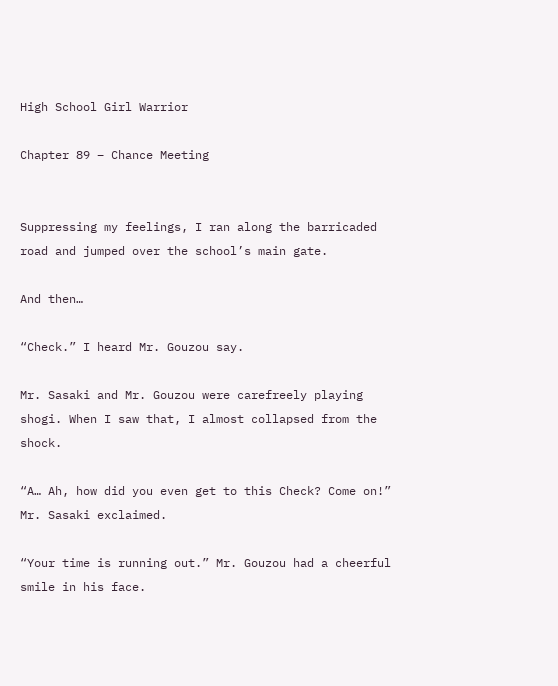High School Girl Warrior

Chapter 89 – Chance Meeting


Suppressing my feelings, I ran along the barricaded road and jumped over the school’s main gate.

And then…

“Check.” I heard Mr. Gouzou say.

Mr. Sasaki and Mr. Gouzou were carefreely playing shogi. When I saw that, I almost collapsed from the shock.

“A… Ah, how did you even get to this Check? Come on!” Mr. Sasaki exclaimed.

“Your time is running out.” Mr. Gouzou had a cheerful smile in his face.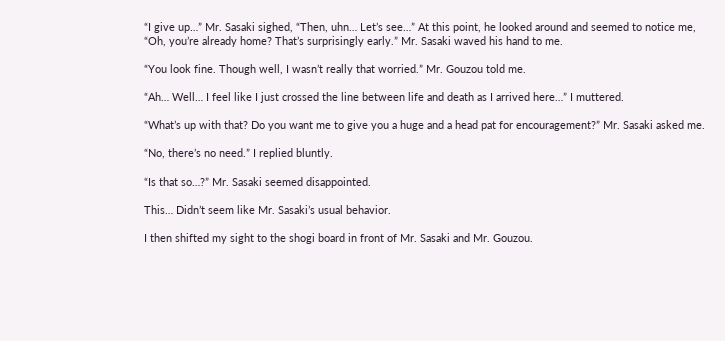“I give up…” Mr. Sasaki sighed, “Then, uhn… Let’s see…” At this point, he looked around and seemed to notice me, “Oh, you’re already home? That’s surprisingly early.” Mr. Sasaki waved his hand to me.

“You look fine. Though well, I wasn’t really that worried.” Mr. Gouzou told me.

“Ah… Well… I feel like I just crossed the line between life and death as I arrived here…” I muttered.

“What’s up with that? Do you want me to give you a huge and a head pat for encouragement?” Mr. Sasaki asked me.

“No, there’s no need.” I replied bluntly.

“Is that so…?” Mr. Sasaki seemed disappointed.

This… Didn’t seem like Mr. Sasaki’s usual behavior.

I then shifted my sight to the shogi board in front of Mr. Sasaki and Mr. Gouzou.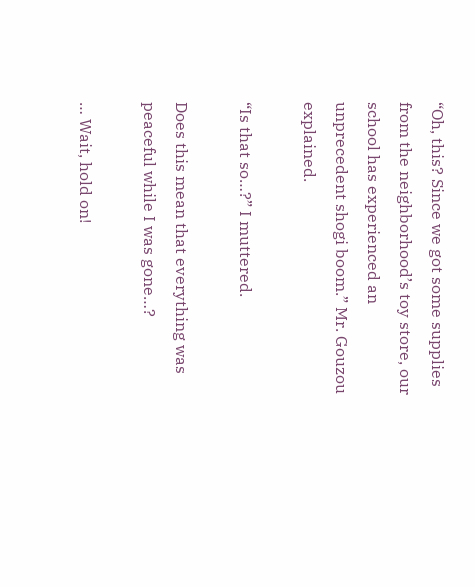“Oh, this? Since we got some supplies from the neighborhood’s toy store, our school has experienced an unprecedent shogi boom.” Mr. Gouzou explained.

“Is that so…?” I muttered.

Does this mean that everything was peaceful while I was gone…?

… Wait, hold on!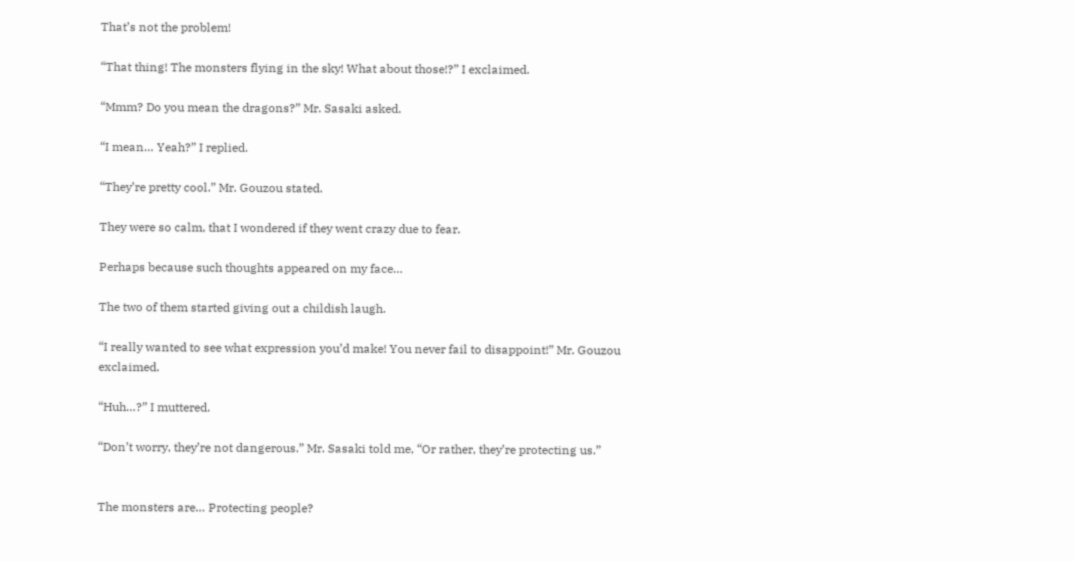That’s not the problem!

“That thing! The monsters flying in the sky! What about those!?” I exclaimed.

“Mmm? Do you mean the dragons?” Mr. Sasaki asked.

“I mean… Yeah?” I replied.

“They’re pretty cool.” Mr. Gouzou stated.

They were so calm, that I wondered if they went crazy due to fear.

Perhaps because such thoughts appeared on my face…

The two of them started giving out a childish laugh.

“I really wanted to see what expression you’d make! You never fail to disappoint!” Mr. Gouzou exclaimed.

“Huh…?” I muttered.

“Don’t worry, they’re not dangerous.” Mr. Sasaki told me, “Or rather, they’re protecting us.”


The monsters are… Protecting people?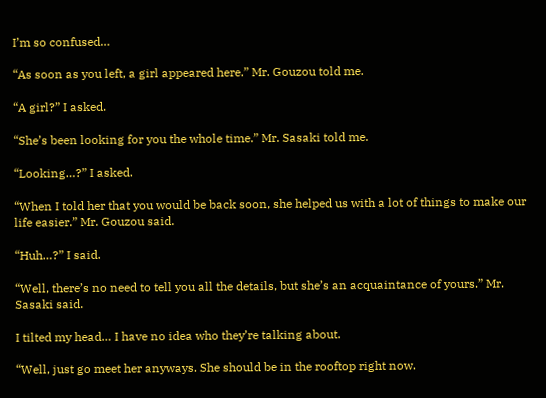I’m so confused…

“As soon as you left, a girl appeared here.” Mr. Gouzou told me.

“A girl?” I asked.

“She’s been looking for you the whole time.” Mr. Sasaki told me.

“Looking…?” I asked.

“When I told her that you would be back soon, she helped us with a lot of things to make our life easier.” Mr. Gouzou said.

“Huh…?” I said.

“Well, there’s no need to tell you all the details, but she’s an acquaintance of yours.” Mr. Sasaki said.

I tilted my head… I have no idea who they’re talking about.

“Well, just go meet her anyways. She should be in the rooftop right now.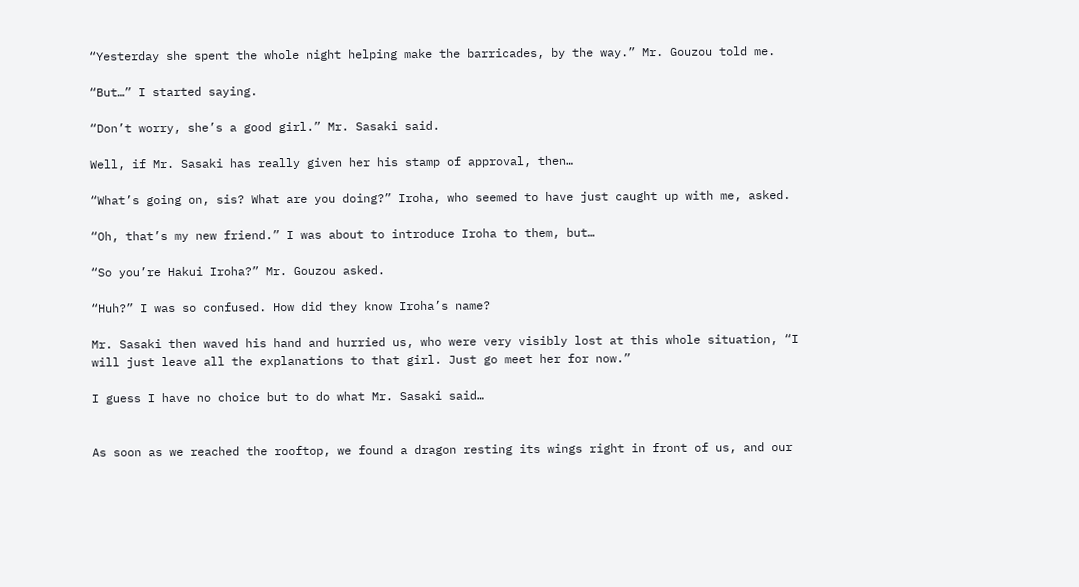“Yesterday she spent the whole night helping make the barricades, by the way.” Mr. Gouzou told me.

“But…” I started saying.

“Don’t worry, she’s a good girl.” Mr. Sasaki said.

Well, if Mr. Sasaki has really given her his stamp of approval, then…

“What’s going on, sis? What are you doing?” Iroha, who seemed to have just caught up with me, asked.

“Oh, that’s my new friend.” I was about to introduce Iroha to them, but…

“So you’re Hakui Iroha?” Mr. Gouzou asked.

“Huh?” I was so confused. How did they know Iroha’s name?

Mr. Sasaki then waved his hand and hurried us, who were very visibly lost at this whole situation, “I will just leave all the explanations to that girl. Just go meet her for now.”

I guess I have no choice but to do what Mr. Sasaki said…


As soon as we reached the rooftop, we found a dragon resting its wings right in front of us, and our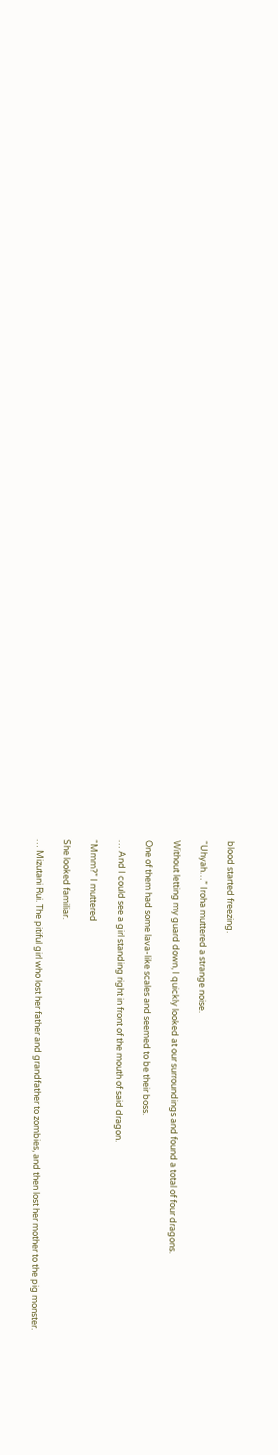blood started freezing.

“Uhyah…” Iroha muttered a strange noise.

Without letting my guard down, I quickly looked at our surroundings and found a total of four dragons.

One of them had some lava-like scales and seemed to be their boss.

… And I could see a girl standing right in front of the mouth of said dragon.

“Mmm?” I muttered

She looked familiar.

… Mizutani Rui. The pitiful girl who lost her father and grandfather to zombies, and then lost her mother to the pig monster.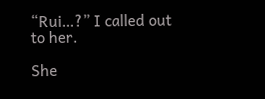“Rui…?” I called out to her.

She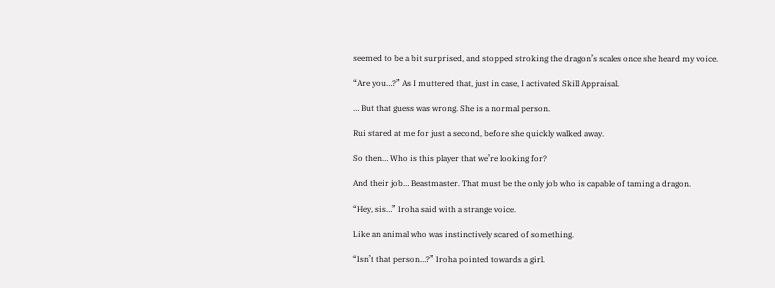seemed to be a bit surprised, and stopped stroking the dragon’s scales once she heard my voice.

“Are you…?” As I muttered that, just in case, I activated Skill Appraisal.

… But that guess was wrong. She is a normal person.

Rui stared at me for just a second, before she quickly walked away.

So then… Who is this player that we’re looking for?

And their job… Beastmaster. That must be the only job who is capable of taming a dragon.

“Hey, sis…” Iroha said with a strange voice.

Like an animal who was instinctively scared of something.

“Isn’t that person…?” Iroha pointed towards a girl.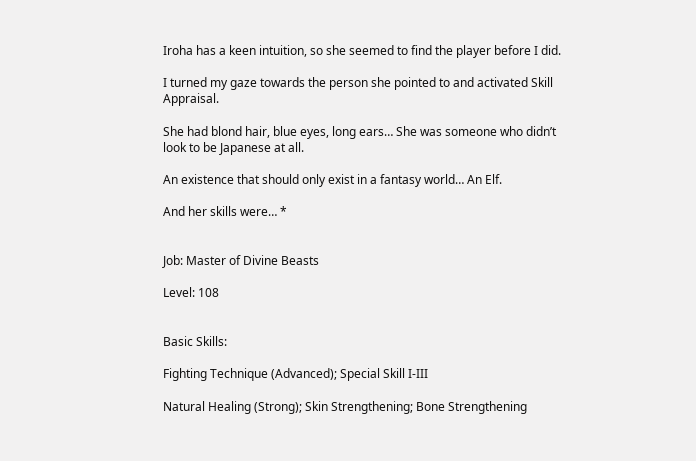Iroha has a keen intuition, so she seemed to find the player before I did.

I turned my gaze towards the person she pointed to and activated Skill Appraisal.

She had blond hair, blue eyes, long ears… She was someone who didn’t look to be Japanese at all.

An existence that should only exist in a fantasy world… An Elf.

And her skills were… *


Job: Master of Divine Beasts

Level: 108


Basic Skills:

Fighting Technique (Advanced); Special Skill I-III

Natural Healing (Strong); Skin Strengthening; Bone Strengthening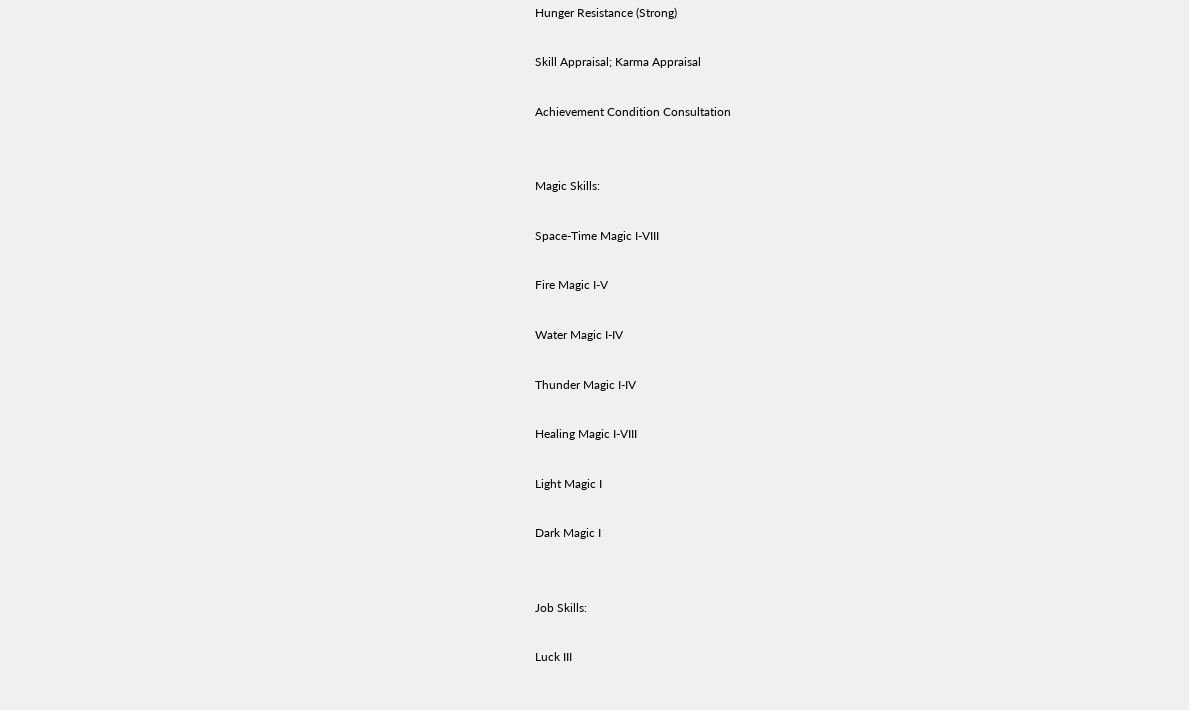Hunger Resistance (Strong)

Skill Appraisal; Karma Appraisal

Achievement Condition Consultation


Magic Skills:

Space-Time Magic I-VIII

Fire Magic I-V

Water Magic I-IV

Thunder Magic I-IV

Healing Magic I-VIII

Light Magic I

Dark Magic I


Job Skills:

Luck III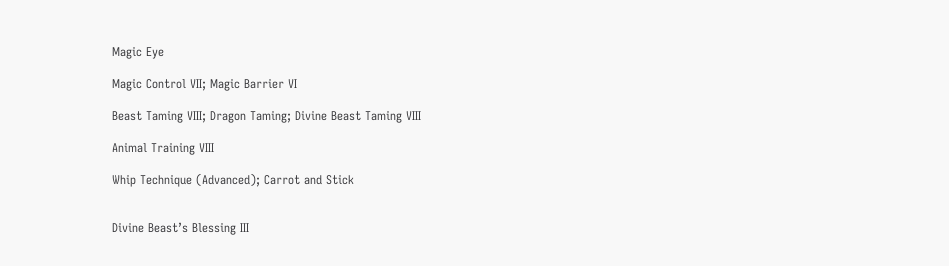Magic Eye

Magic Control VII; Magic Barrier VI

Beast Taming VIII; Dragon Taming; Divine Beast Taming VIII

Animal Training VIII

Whip Technique (Advanced); Carrot and Stick


Divine Beast’s Blessing III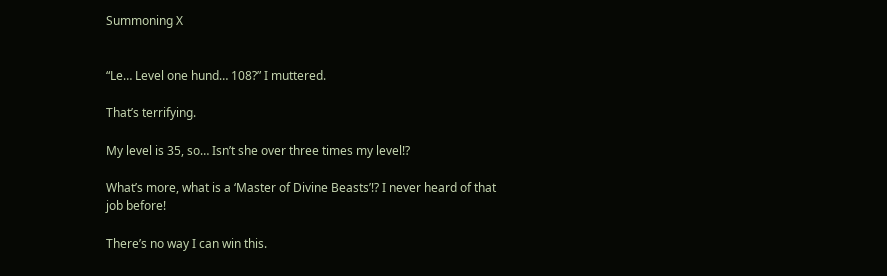Summoning X


“Le… Level one hund… 108?” I muttered.

That’s terrifying.

My level is 35, so… Isn’t she over three times my level!?

What’s more, what is a ‘Master of Divine Beasts’!? I never heard of that job before!

There’s no way I can win this.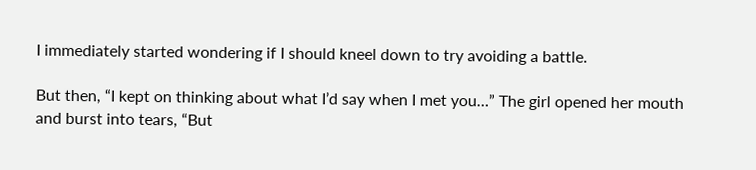I immediately started wondering if I should kneel down to try avoiding a battle.

But then, “I kept on thinking about what I’d say when I met you…” The girl opened her mouth and burst into tears, “But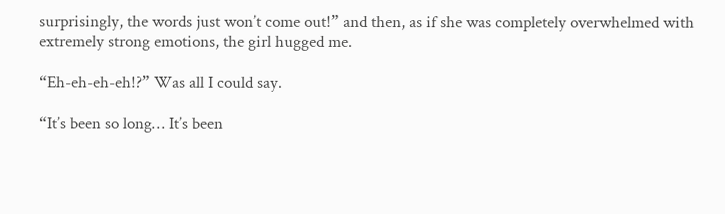surprisingly, the words just won’t come out!” and then, as if she was completely overwhelmed with extremely strong emotions, the girl hugged me.

“Eh-eh-eh-eh!?” Was all I could say.

“It’s been so long… It’s been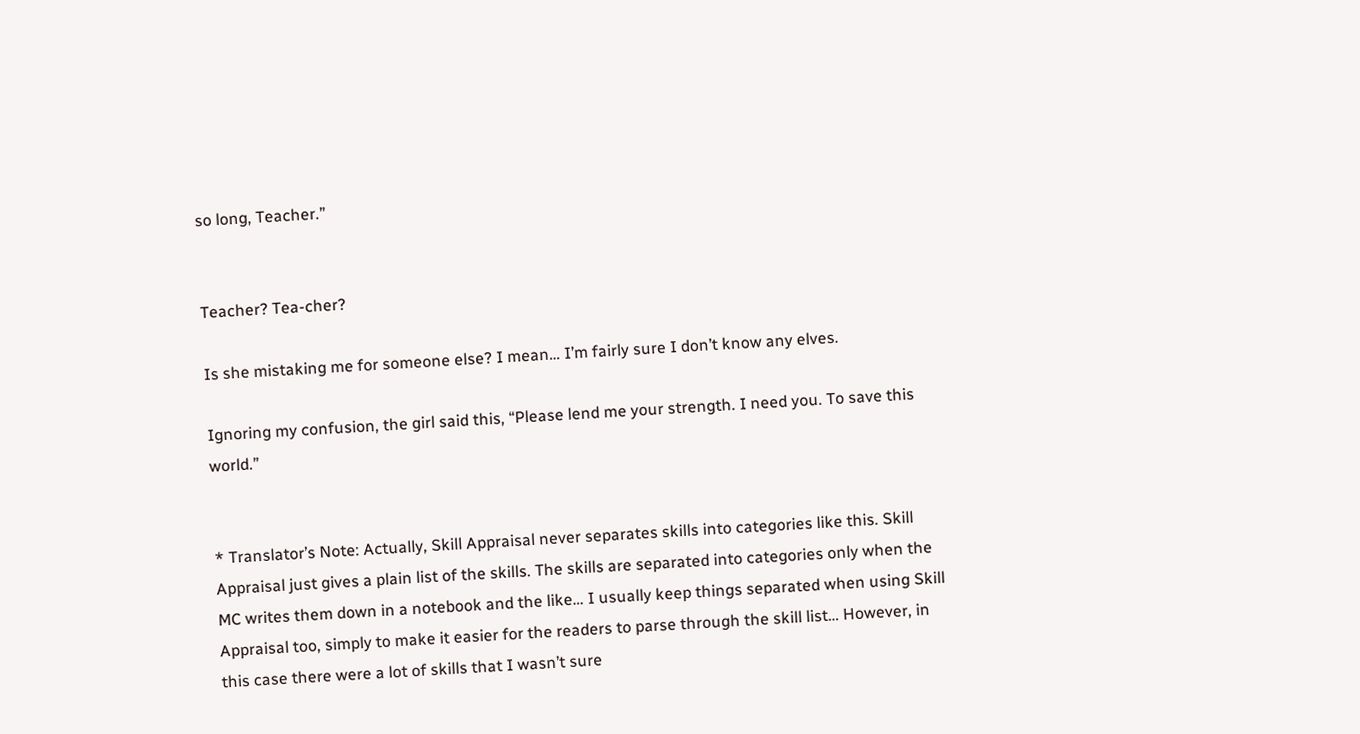so long, Teacher.”


Teacher? Tea-cher?

Is she mistaking me for someone else? I mean… I’m fairly sure I don’t know any elves.

Ignoring my confusion, the girl said this, “Please lend me your strength. I need you. To save this world.”


* Translator’s Note: Actually, Skill Appraisal never separates skills into categories like this. Skill Appraisal just gives a plain list of the skills. The skills are separated into categories only when the MC writes them down in a notebook and the like… I usually keep things separated when using Skill Appraisal too, simply to make it easier for the readers to parse through the skill list… However, in this case there were a lot of skills that I wasn’t sure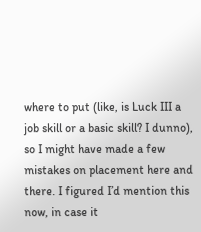where to put (like, is Luck III a job skill or a basic skill? I dunno), so I might have made a few mistakes on placement here and there. I figured I’d mention this now, in case it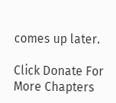comes up later.

Click Donate For More Chapters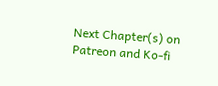Next Chapter(s) on Patreon and Ko-fi